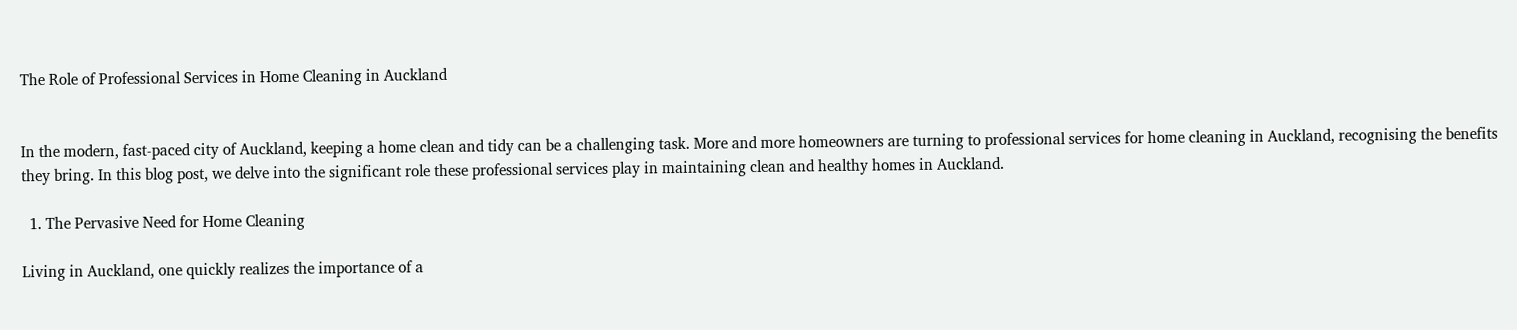The Role of Professional Services in Home Cleaning in Auckland


In the modern, fast-paced city of Auckland, keeping a home clean and tidy can be a challenging task. More and more homeowners are turning to professional services for home cleaning in Auckland, recognising the benefits they bring. In this blog post, we delve into the significant role these professional services play in maintaining clean and healthy homes in Auckland.

  1. The Pervasive Need for Home Cleaning

Living in Auckland, one quickly realizes the importance of a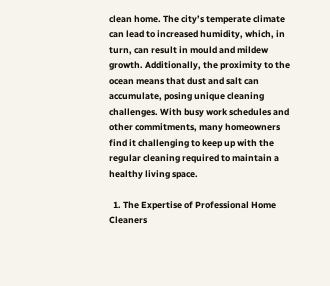clean home. The city’s temperate climate can lead to increased humidity, which, in turn, can result in mould and mildew growth. Additionally, the proximity to the ocean means that dust and salt can accumulate, posing unique cleaning challenges. With busy work schedules and other commitments, many homeowners find it challenging to keep up with the regular cleaning required to maintain a healthy living space.

  1. The Expertise of Professional Home Cleaners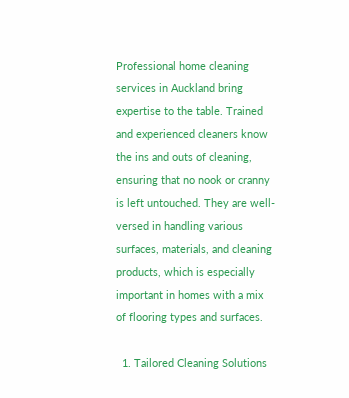Professional home cleaning services in Auckland bring expertise to the table. Trained and experienced cleaners know the ins and outs of cleaning, ensuring that no nook or cranny is left untouched. They are well-versed in handling various surfaces, materials, and cleaning products, which is especially important in homes with a mix of flooring types and surfaces.

  1. Tailored Cleaning Solutions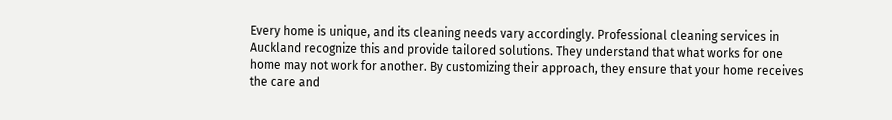Every home is unique, and its cleaning needs vary accordingly. Professional cleaning services in Auckland recognize this and provide tailored solutions. They understand that what works for one home may not work for another. By customizing their approach, they ensure that your home receives the care and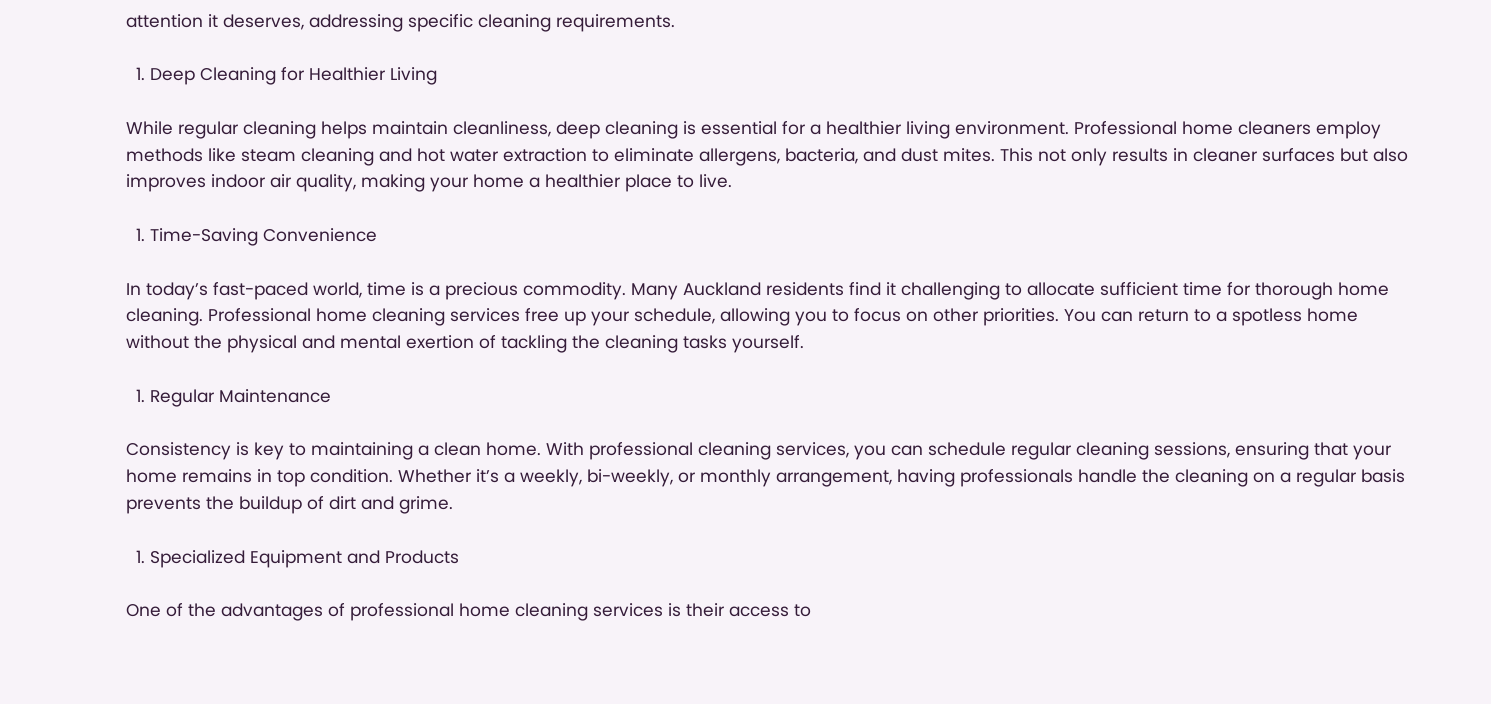attention it deserves, addressing specific cleaning requirements.

  1. Deep Cleaning for Healthier Living

While regular cleaning helps maintain cleanliness, deep cleaning is essential for a healthier living environment. Professional home cleaners employ methods like steam cleaning and hot water extraction to eliminate allergens, bacteria, and dust mites. This not only results in cleaner surfaces but also improves indoor air quality, making your home a healthier place to live.

  1. Time-Saving Convenience

In today’s fast-paced world, time is a precious commodity. Many Auckland residents find it challenging to allocate sufficient time for thorough home cleaning. Professional home cleaning services free up your schedule, allowing you to focus on other priorities. You can return to a spotless home without the physical and mental exertion of tackling the cleaning tasks yourself.

  1. Regular Maintenance

Consistency is key to maintaining a clean home. With professional cleaning services, you can schedule regular cleaning sessions, ensuring that your home remains in top condition. Whether it’s a weekly, bi-weekly, or monthly arrangement, having professionals handle the cleaning on a regular basis prevents the buildup of dirt and grime.

  1. Specialized Equipment and Products

One of the advantages of professional home cleaning services is their access to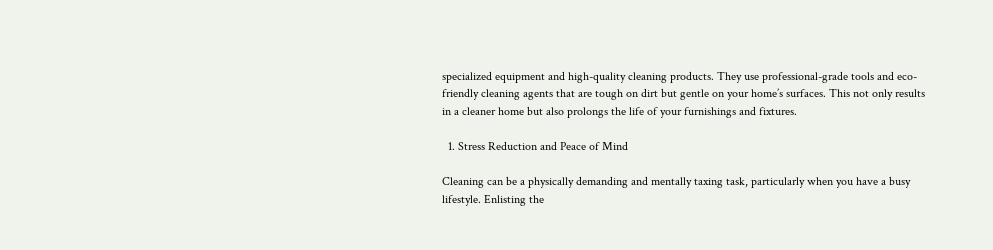specialized equipment and high-quality cleaning products. They use professional-grade tools and eco-friendly cleaning agents that are tough on dirt but gentle on your home’s surfaces. This not only results in a cleaner home but also prolongs the life of your furnishings and fixtures.

  1. Stress Reduction and Peace of Mind

Cleaning can be a physically demanding and mentally taxing task, particularly when you have a busy lifestyle. Enlisting the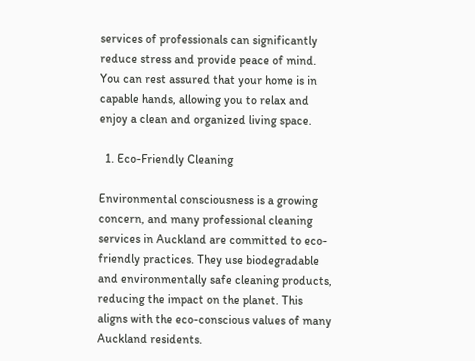services of professionals can significantly reduce stress and provide peace of mind. You can rest assured that your home is in capable hands, allowing you to relax and enjoy a clean and organized living space.

  1. Eco-Friendly Cleaning

Environmental consciousness is a growing concern, and many professional cleaning services in Auckland are committed to eco-friendly practices. They use biodegradable and environmentally safe cleaning products, reducing the impact on the planet. This aligns with the eco-conscious values of many Auckland residents.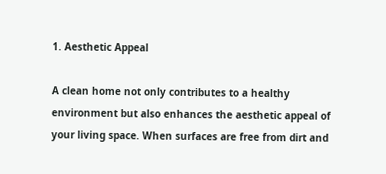1. Aesthetic Appeal

A clean home not only contributes to a healthy environment but also enhances the aesthetic appeal of your living space. When surfaces are free from dirt and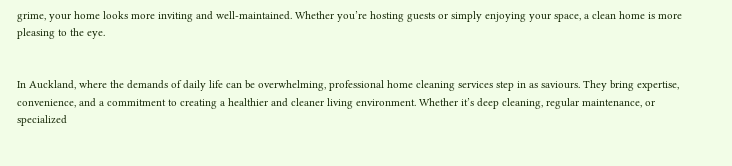grime, your home looks more inviting and well-maintained. Whether you’re hosting guests or simply enjoying your space, a clean home is more pleasing to the eye.


In Auckland, where the demands of daily life can be overwhelming, professional home cleaning services step in as saviours. They bring expertise, convenience, and a commitment to creating a healthier and cleaner living environment. Whether it’s deep cleaning, regular maintenance, or specialized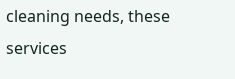cleaning needs, these services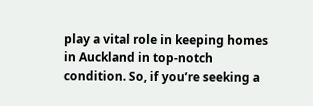play a vital role in keeping homes in Auckland in top-notch condition. So, if you’re seeking a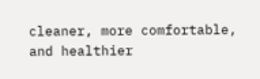cleaner, more comfortable, and healthier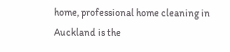home, professional home cleaning in Auckland is the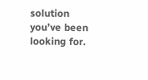solution you’ve been looking for.